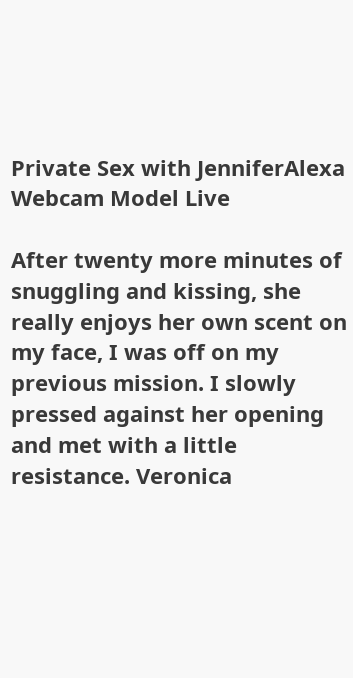Private Sex with JenniferAlexa Webcam Model Live

After twenty more minutes of snuggling and kissing, she really enjoys her own scent on my face, I was off on my previous mission. I slowly pressed against her opening and met with a little resistance. Veronica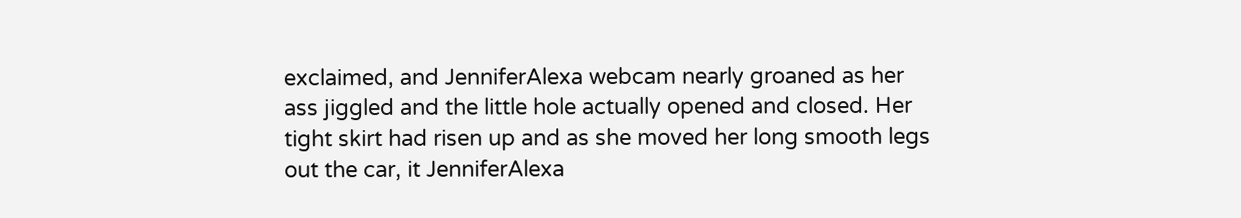exclaimed, and JenniferAlexa webcam nearly groaned as her ass jiggled and the little hole actually opened and closed. Her tight skirt had risen up and as she moved her long smooth legs out the car, it JenniferAlexa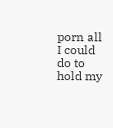porn all I could do to hold my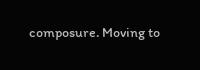composure. Moving to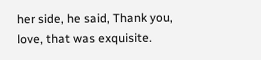her side, he said, Thank you, love, that was exquisite.